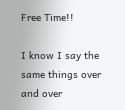Free Time!!

I know I say the same things over and over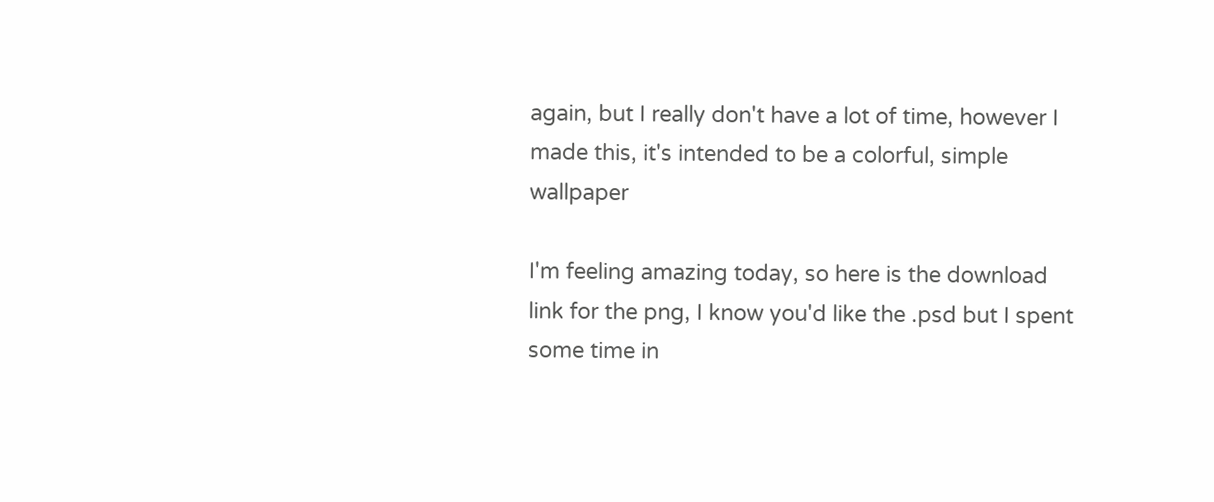again, but I really don't have a lot of time, however I made this, it's intended to be a colorful, simple wallpaper

I'm feeling amazing today, so here is the download link for the png, I know you'd like the .psd but I spent some time in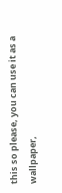this so please, you can use it as a wallpaper,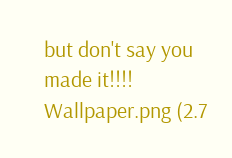but don't say you made it!!!!
Wallpaper.png (2.7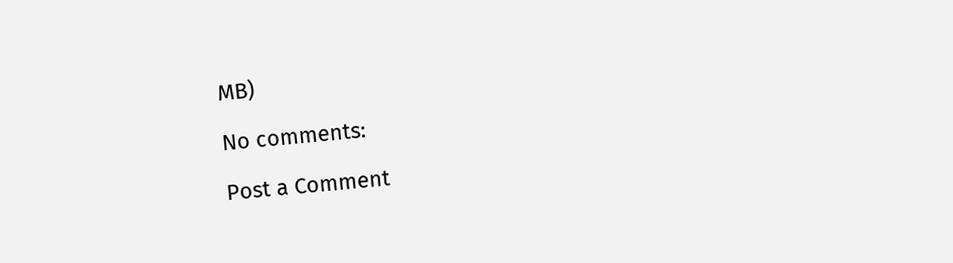MB)

No comments:

Post a Comment